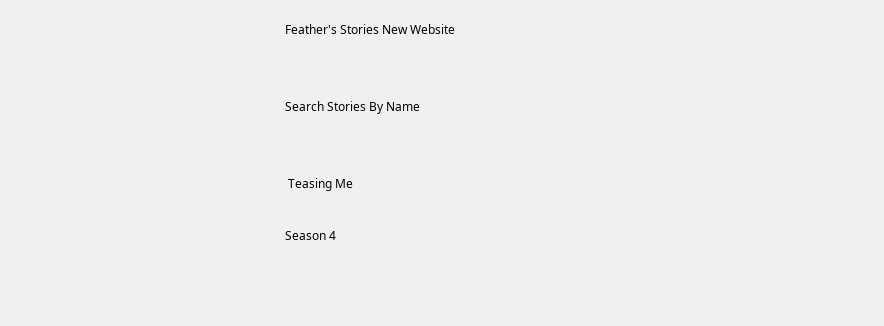Feather's Stories New Website


Search Stories By Name


 Teasing Me

Season 4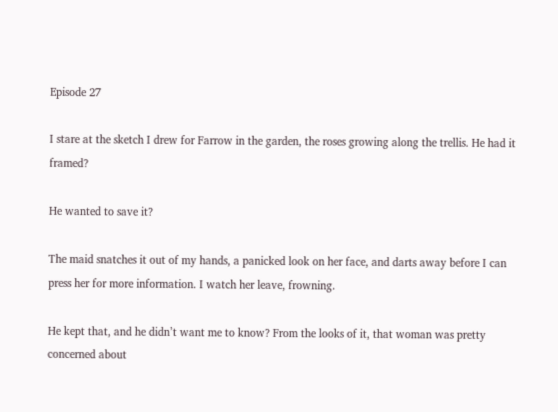Episode 27

I stare at the sketch I drew for Farrow in the garden, the roses growing along the trellis. He had it framed?

He wanted to save it?

The maid snatches it out of my hands, a panicked look on her face, and darts away before I can press her for more information. I watch her leave, frowning.

He kept that, and he didn’t want me to know? From the looks of it, that woman was pretty concerned about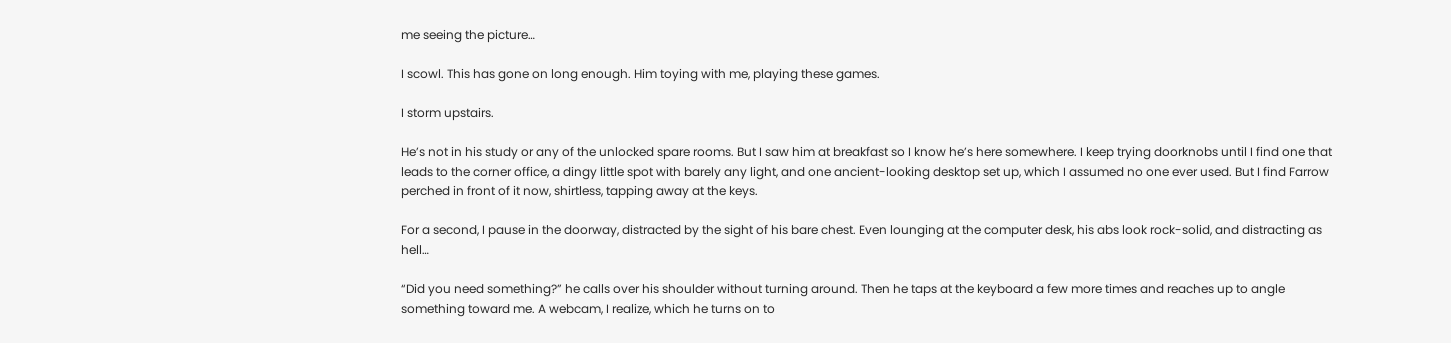me seeing the picture…

I scowl. This has gone on long enough. Him toying with me, playing these games.

I storm upstairs.

He’s not in his study or any of the unlocked spare rooms. But I saw him at breakfast so I know he’s here somewhere. I keep trying doorknobs until I find one that leads to the corner office, a dingy little spot with barely any light, and one ancient-looking desktop set up, which I assumed no one ever used. But I find Farrow perched in front of it now, shirtless, tapping away at the keys.

For a second, I pause in the doorway, distracted by the sight of his bare chest. Even lounging at the computer desk, his abs look rock-solid, and distracting as hell…

“Did you need something?” he calls over his shoulder without turning around. Then he taps at the keyboard a few more times and reaches up to angle something toward me. A webcam, I realize, which he turns on to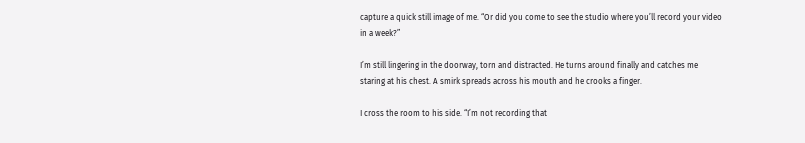capture a quick still image of me. “Or did you come to see the studio where you’ll record your video in a week?”

I’m still lingering in the doorway, torn and distracted. He turns around finally and catches me staring at his chest. A smirk spreads across his mouth and he crooks a finger.

I cross the room to his side. “I’m not recording that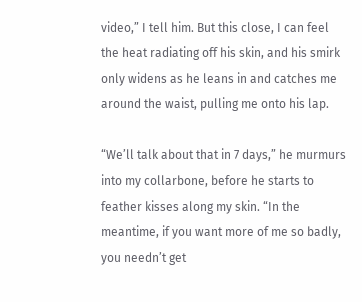video,” I tell him. But this close, I can feel the heat radiating off his skin, and his smirk only widens as he leans in and catches me around the waist, pulling me onto his lap.

“We’ll talk about that in 7 days,” he murmurs into my collarbone, before he starts to feather kisses along my skin. “In the meantime, if you want more of me so badly, you needn’t get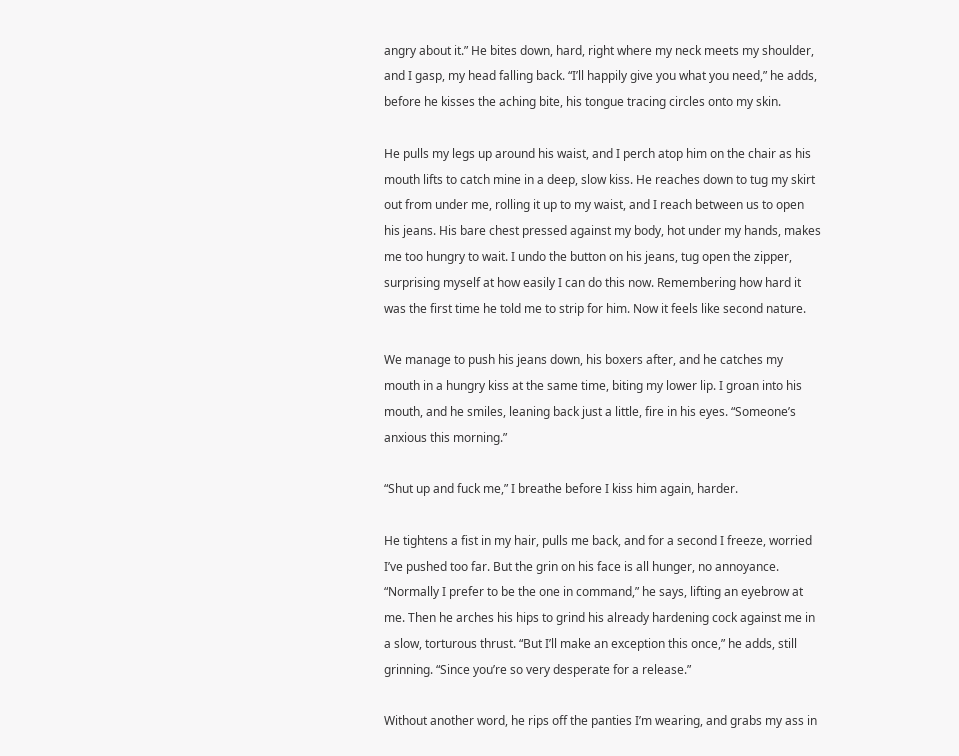angry about it.” He bites down, hard, right where my neck meets my shoulder, and I gasp, my head falling back. “I’ll happily give you what you need,” he adds, before he kisses the aching bite, his tongue tracing circles onto my skin.

He pulls my legs up around his waist, and I perch atop him on the chair as his mouth lifts to catch mine in a deep, slow kiss. He reaches down to tug my skirt out from under me, rolling it up to my waist, and I reach between us to open his jeans. His bare chest pressed against my body, hot under my hands, makes me too hungry to wait. I undo the button on his jeans, tug open the zipper, surprising myself at how easily I can do this now. Remembering how hard it was the first time he told me to strip for him. Now it feels like second nature.

We manage to push his jeans down, his boxers after, and he catches my mouth in a hungry kiss at the same time, biting my lower lip. I groan into his mouth, and he smiles, leaning back just a little, fire in his eyes. “Someone’s anxious this morning.”

“Shut up and fuck me,” I breathe before I kiss him again, harder.

He tightens a fist in my hair, pulls me back, and for a second I freeze, worried I’ve pushed too far. But the grin on his face is all hunger, no annoyance. “Normally I prefer to be the one in command,” he says, lifting an eyebrow at me. Then he arches his hips to grind his already hardening cock against me in a slow, torturous thrust. “But I’ll make an exception this once,” he adds, still grinning. “Since you’re so very desperate for a release.”

Without another word, he rips off the panties I’m wearing, and grabs my ass in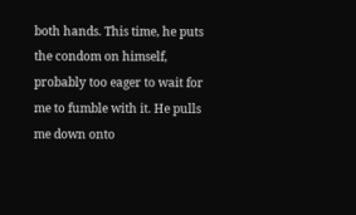both hands. This time, he puts the condom on himself, probably too eager to wait for me to fumble with it. He pulls me down onto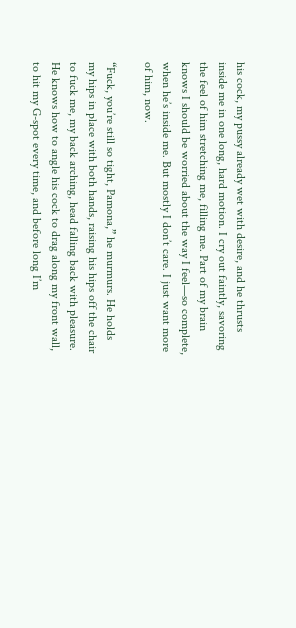his cock, my pussy already wet with desire, and he thrusts inside me in one long, hard motion. I cry out faintly, savoring the feel of him stretching me, filling me. Part of my brain knows I should be worried about the way I feel—so complete, when he’s inside me. But mostly I don’t care. I just want more of him, now.

“Fuck, you’re still so tight, Pamona,” he murmurs. He holds my hips in place with both hands, raising his hips off the chair to fuck me, my back arching, head falling back with pleasure. He knows how to angle his cock to drag along my front wall, to hit my G-spot every time, and before long I’m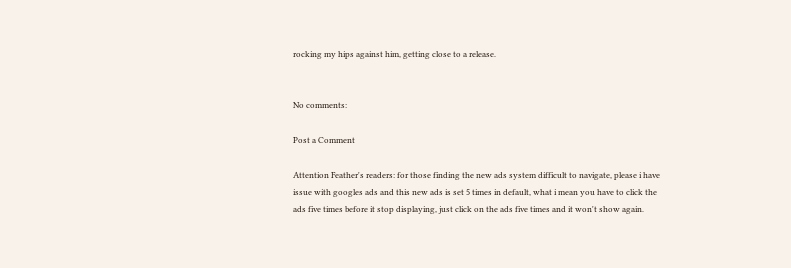rocking my hips against him, getting close to a release.


No comments:

Post a Comment

Attention Feather's readers: for those finding the new ads system difficult to navigate, please i have issue with googles ads and this new ads is set 5 times in default, what i mean you have to click the ads five times before it stop displaying, just click on the ads five times and it won't show again.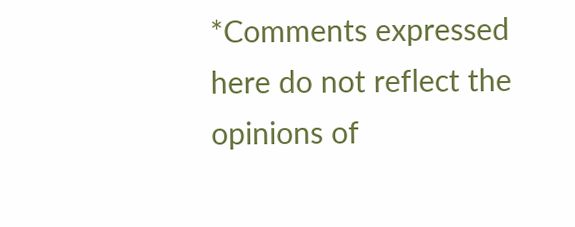*Comments expressed here do not reflect the opinions of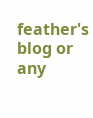feather's blog or any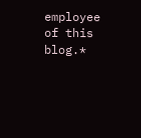employee of this blog.*